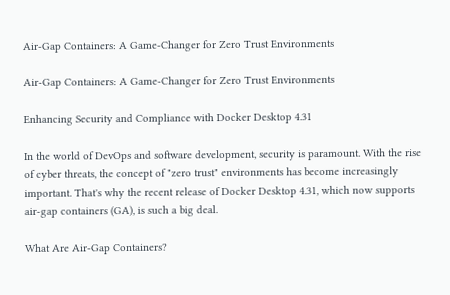Air-Gap Containers: A Game-Changer for Zero Trust Environments

Air-Gap Containers: A Game-Changer for Zero Trust Environments

Enhancing Security and Compliance with Docker Desktop 4.31

In the world of DevOps and software development, security is paramount. With the rise of cyber threats, the concept of "zero trust" environments has become increasingly important. That's why the recent release of Docker Desktop 4.31, which now supports air-gap containers (GA), is such a big deal.

What Are Air-Gap Containers?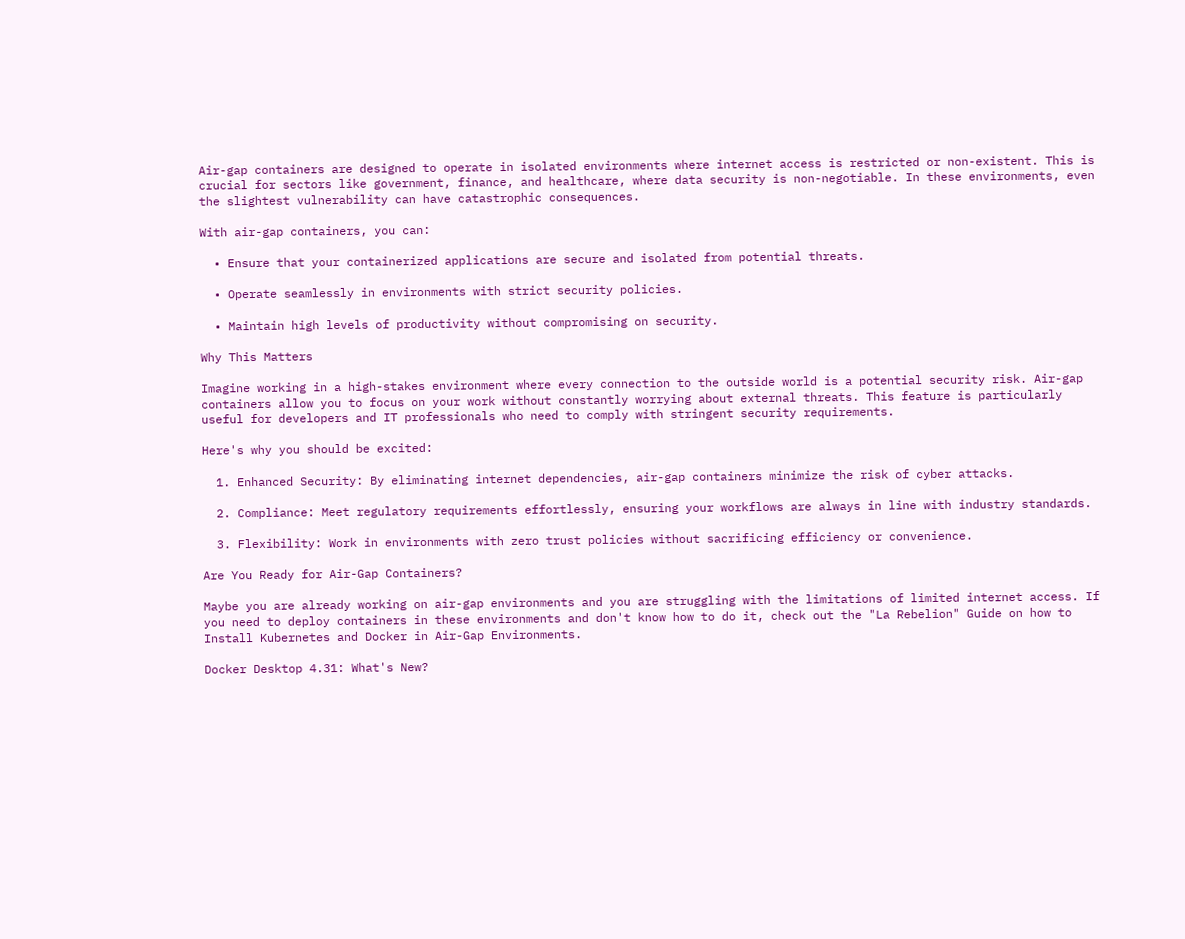Air-gap containers are designed to operate in isolated environments where internet access is restricted or non-existent. This is crucial for sectors like government, finance, and healthcare, where data security is non-negotiable. In these environments, even the slightest vulnerability can have catastrophic consequences.

With air-gap containers, you can:

  • Ensure that your containerized applications are secure and isolated from potential threats.

  • Operate seamlessly in environments with strict security policies.

  • Maintain high levels of productivity without compromising on security.

Why This Matters

Imagine working in a high-stakes environment where every connection to the outside world is a potential security risk. Air-gap containers allow you to focus on your work without constantly worrying about external threats. This feature is particularly useful for developers and IT professionals who need to comply with stringent security requirements.

Here's why you should be excited:

  1. Enhanced Security: By eliminating internet dependencies, air-gap containers minimize the risk of cyber attacks.

  2. Compliance: Meet regulatory requirements effortlessly, ensuring your workflows are always in line with industry standards.

  3. Flexibility: Work in environments with zero trust policies without sacrificing efficiency or convenience.

Are You Ready for Air-Gap Containers?

Maybe you are already working on air-gap environments and you are struggling with the limitations of limited internet access. If you need to deploy containers in these environments and don't know how to do it, check out the "La Rebelion" Guide on how to Install Kubernetes and Docker in Air-Gap Environments.

Docker Desktop 4.31: What's New?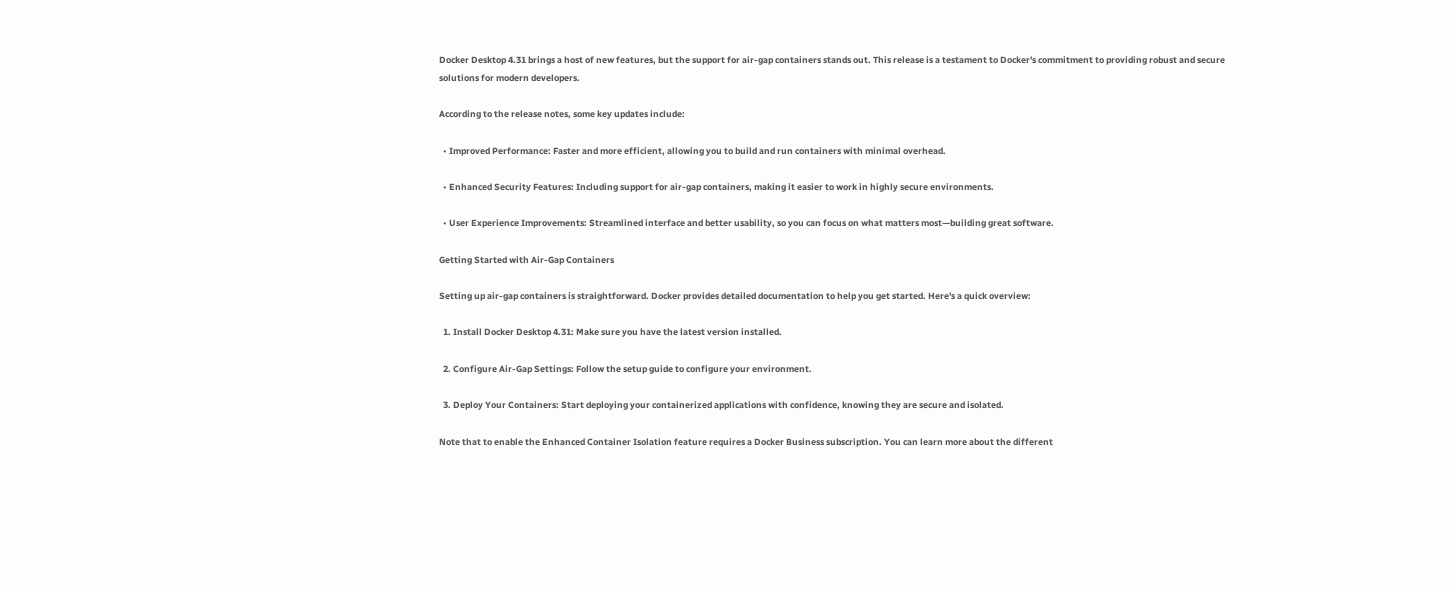Docker Desktop 4.31 brings a host of new features, but the support for air-gap containers stands out. This release is a testament to Docker's commitment to providing robust and secure solutions for modern developers.

According to the release notes, some key updates include:

  • Improved Performance: Faster and more efficient, allowing you to build and run containers with minimal overhead.

  • Enhanced Security Features: Including support for air-gap containers, making it easier to work in highly secure environments.

  • User Experience Improvements: Streamlined interface and better usability, so you can focus on what matters most—building great software.

Getting Started with Air-Gap Containers

Setting up air-gap containers is straightforward. Docker provides detailed documentation to help you get started. Here's a quick overview:

  1. Install Docker Desktop 4.31: Make sure you have the latest version installed.

  2. Configure Air-Gap Settings: Follow the setup guide to configure your environment.

  3. Deploy Your Containers: Start deploying your containerized applications with confidence, knowing they are secure and isolated.

Note that to enable the Enhanced Container Isolation feature requires a Docker Business subscription. You can learn more about the different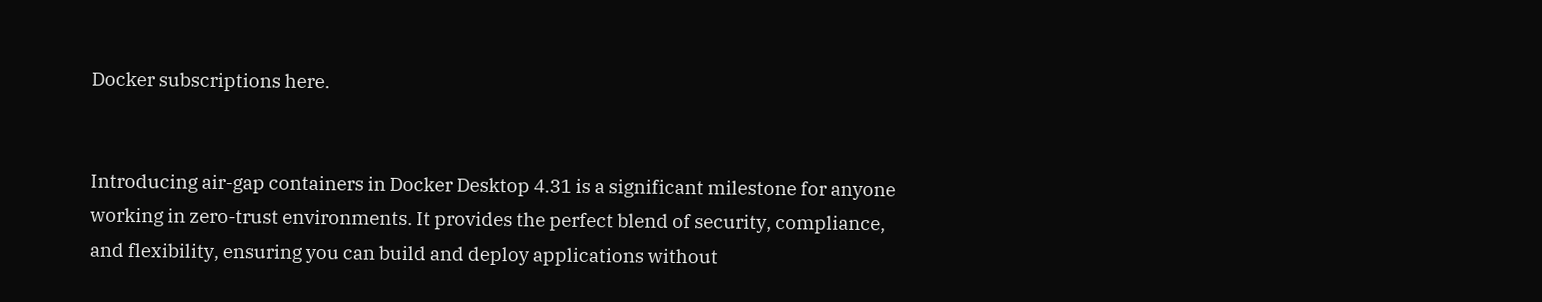Docker subscriptions here.


Introducing air-gap containers in Docker Desktop 4.31 is a significant milestone for anyone working in zero-trust environments. It provides the perfect blend of security, compliance, and flexibility, ensuring you can build and deploy applications without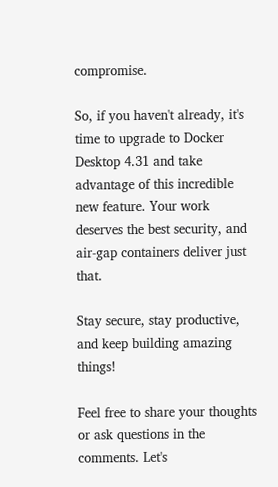compromise.

So, if you haven't already, it's time to upgrade to Docker Desktop 4.31 and take advantage of this incredible new feature. Your work deserves the best security, and air-gap containers deliver just that.

Stay secure, stay productive, and keep building amazing things!

Feel free to share your thoughts or ask questions in the comments. Let's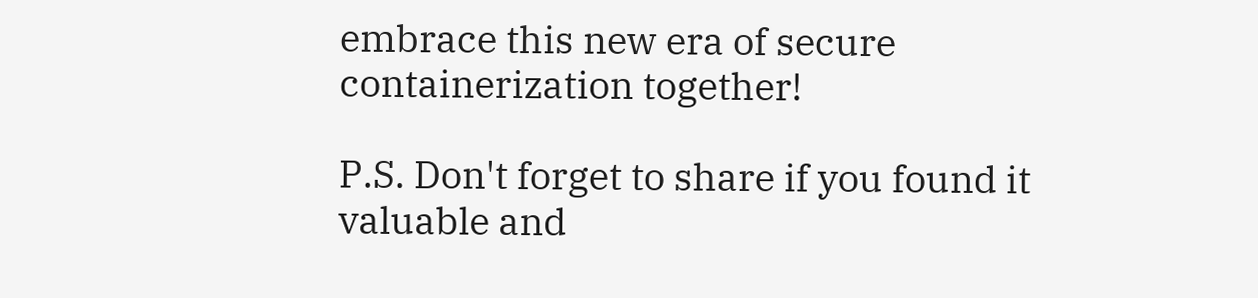embrace this new era of secure containerization together!

P.S. Don't forget to share if you found it valuable and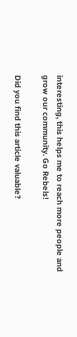interesting, this helps me to reach more people and grow our community. Go Rebels!

Did you find this article valuable?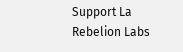Support La Rebelion Labs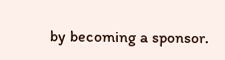by becoming a sponsor.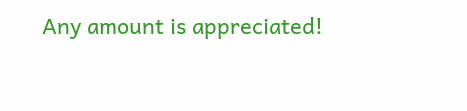Any amount is appreciated!